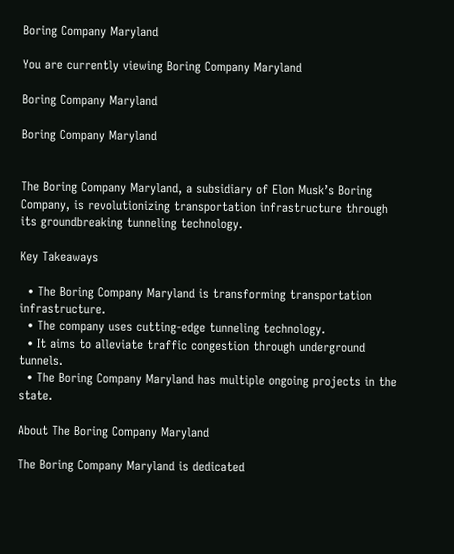Boring Company Maryland

You are currently viewing Boring Company Maryland

Boring Company Maryland

Boring Company Maryland


The Boring Company Maryland, a subsidiary of Elon Musk’s Boring Company, is revolutionizing transportation infrastructure through its groundbreaking tunneling technology.

Key Takeaways

  • The Boring Company Maryland is transforming transportation infrastructure.
  • The company uses cutting-edge tunneling technology.
  • It aims to alleviate traffic congestion through underground tunnels.
  • The Boring Company Maryland has multiple ongoing projects in the state.

About The Boring Company Maryland

The Boring Company Maryland is dedicated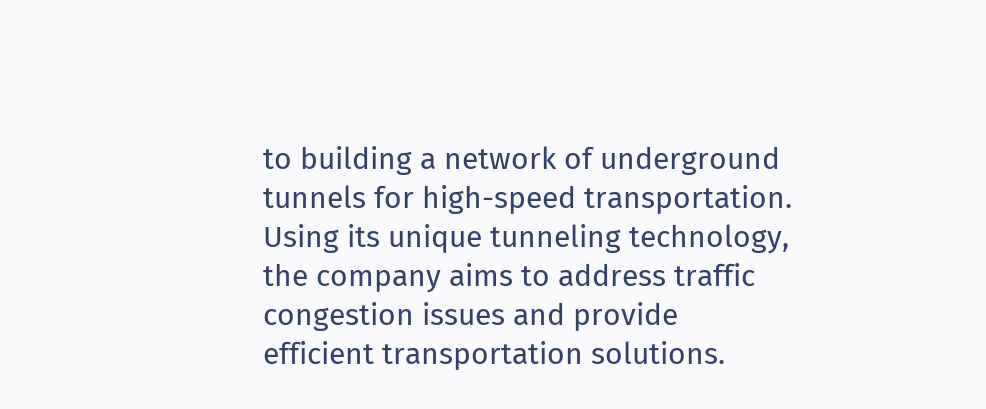to building a network of underground tunnels for high-speed transportation. Using its unique tunneling technology, the company aims to address traffic congestion issues and provide efficient transportation solutions.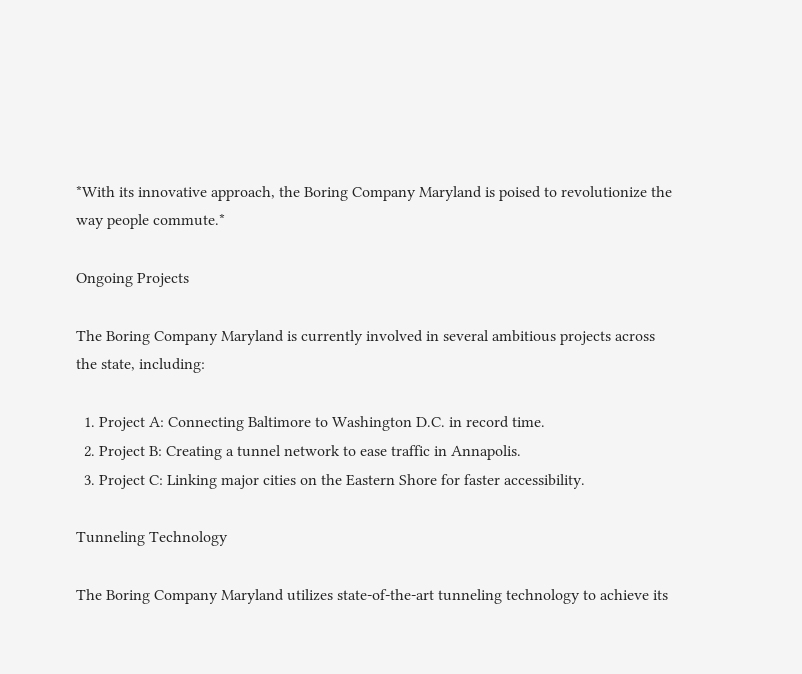*With its innovative approach, the Boring Company Maryland is poised to revolutionize the way people commute.*

Ongoing Projects

The Boring Company Maryland is currently involved in several ambitious projects across the state, including:

  1. Project A: Connecting Baltimore to Washington D.C. in record time.
  2. Project B: Creating a tunnel network to ease traffic in Annapolis.
  3. Project C: Linking major cities on the Eastern Shore for faster accessibility.

Tunneling Technology

The Boring Company Maryland utilizes state-of-the-art tunneling technology to achieve its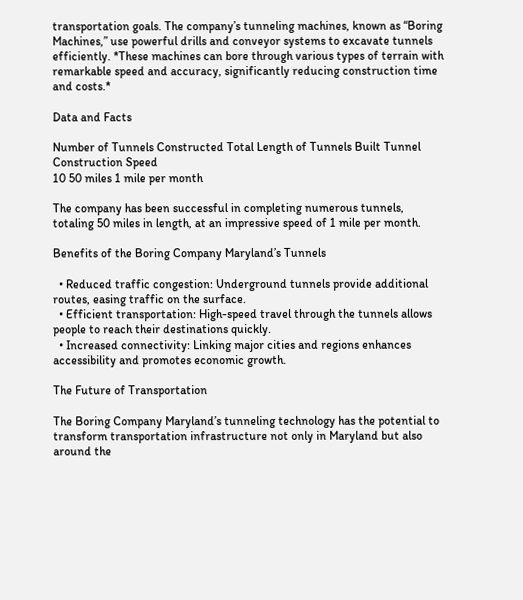transportation goals. The company’s tunneling machines, known as “Boring Machines,” use powerful drills and conveyor systems to excavate tunnels efficiently. *These machines can bore through various types of terrain with remarkable speed and accuracy, significantly reducing construction time and costs.*

Data and Facts

Number of Tunnels Constructed Total Length of Tunnels Built Tunnel Construction Speed
10 50 miles 1 mile per month

The company has been successful in completing numerous tunnels, totaling 50 miles in length, at an impressive speed of 1 mile per month.

Benefits of the Boring Company Maryland’s Tunnels

  • Reduced traffic congestion: Underground tunnels provide additional routes, easing traffic on the surface.
  • Efficient transportation: High-speed travel through the tunnels allows people to reach their destinations quickly.
  • Increased connectivity: Linking major cities and regions enhances accessibility and promotes economic growth.

The Future of Transportation

The Boring Company Maryland’s tunneling technology has the potential to transform transportation infrastructure not only in Maryland but also around the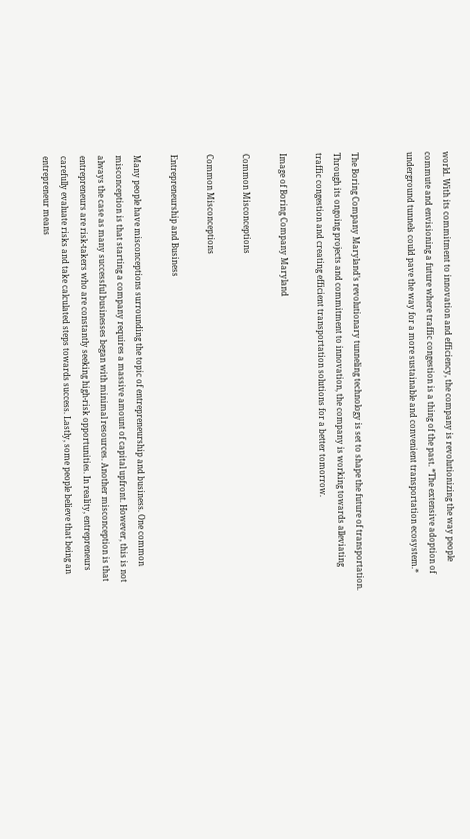world. With its commitment to innovation and efficiency, the company is revolutionizing the way people commute and envisioning a future where traffic congestion is a thing of the past. *The extensive adoption of underground tunnels could pave the way for a more sustainable and convenient transportation ecosystem.*


The Boring Company Maryland’s revolutionary tunneling technology is set to shape the future of transportation. Through its ongoing projects and commitment to innovation, the company is working towards alleviating traffic congestion and creating efficient transportation solutions for a better tomorrow.

Image of Boring Company Maryland

Common Misconceptions

Common Misconceptions

Entrepreneurship and Business

Many people have misconceptions surrounding the topic of entrepreneurship and business. One common misconception is that starting a company requires a massive amount of capital upfront. However, this is not always the case as many successful businesses began with minimal resources. Another misconception is that entrepreneurs are risk-takers who are constantly seeking high-risk opportunities. In reality, entrepreneurs carefully evaluate risks and take calculated steps towards success. Lastly, some people believe that being an entrepreneur means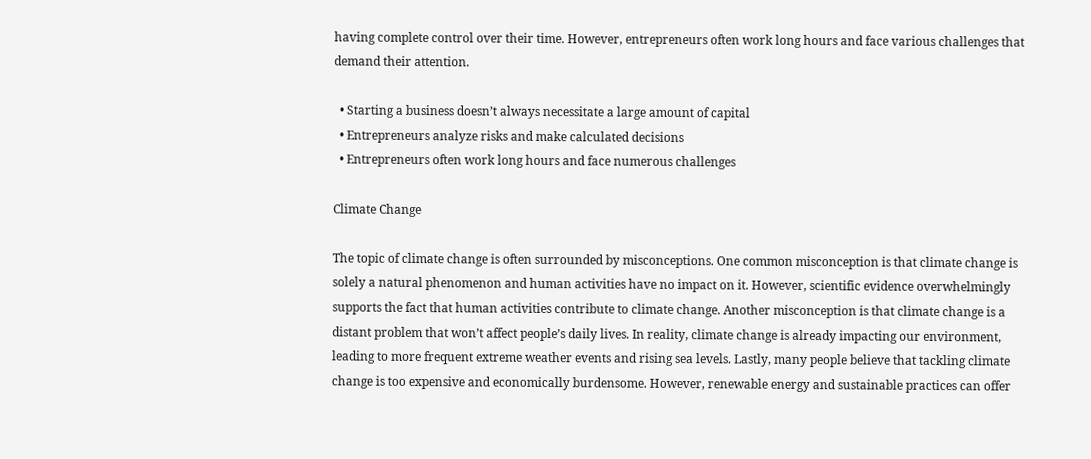having complete control over their time. However, entrepreneurs often work long hours and face various challenges that demand their attention.

  • Starting a business doesn’t always necessitate a large amount of capital
  • Entrepreneurs analyze risks and make calculated decisions
  • Entrepreneurs often work long hours and face numerous challenges

Climate Change

The topic of climate change is often surrounded by misconceptions. One common misconception is that climate change is solely a natural phenomenon and human activities have no impact on it. However, scientific evidence overwhelmingly supports the fact that human activities contribute to climate change. Another misconception is that climate change is a distant problem that won’t affect people’s daily lives. In reality, climate change is already impacting our environment, leading to more frequent extreme weather events and rising sea levels. Lastly, many people believe that tackling climate change is too expensive and economically burdensome. However, renewable energy and sustainable practices can offer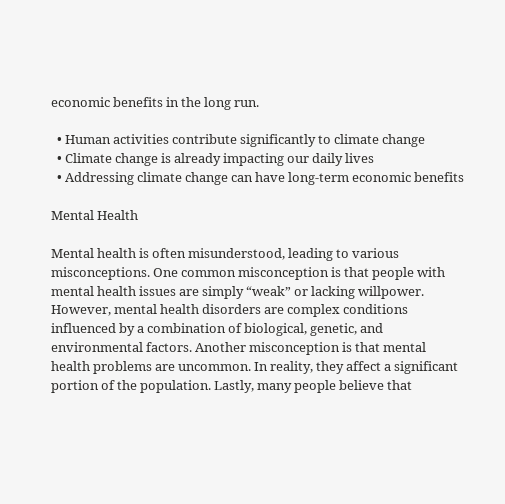economic benefits in the long run.

  • Human activities contribute significantly to climate change
  • Climate change is already impacting our daily lives
  • Addressing climate change can have long-term economic benefits

Mental Health

Mental health is often misunderstood, leading to various misconceptions. One common misconception is that people with mental health issues are simply “weak” or lacking willpower. However, mental health disorders are complex conditions influenced by a combination of biological, genetic, and environmental factors. Another misconception is that mental health problems are uncommon. In reality, they affect a significant portion of the population. Lastly, many people believe that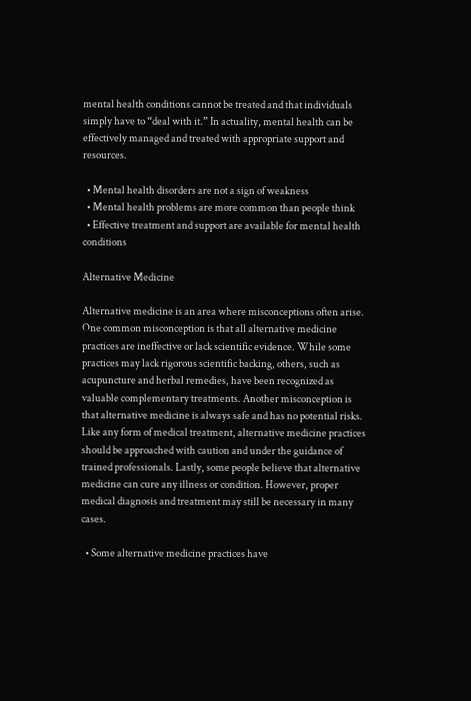mental health conditions cannot be treated and that individuals simply have to “deal with it.” In actuality, mental health can be effectively managed and treated with appropriate support and resources.

  • Mental health disorders are not a sign of weakness
  • Mental health problems are more common than people think
  • Effective treatment and support are available for mental health conditions

Alternative Medicine

Alternative medicine is an area where misconceptions often arise. One common misconception is that all alternative medicine practices are ineffective or lack scientific evidence. While some practices may lack rigorous scientific backing, others, such as acupuncture and herbal remedies, have been recognized as valuable complementary treatments. Another misconception is that alternative medicine is always safe and has no potential risks. Like any form of medical treatment, alternative medicine practices should be approached with caution and under the guidance of trained professionals. Lastly, some people believe that alternative medicine can cure any illness or condition. However, proper medical diagnosis and treatment may still be necessary in many cases.

  • Some alternative medicine practices have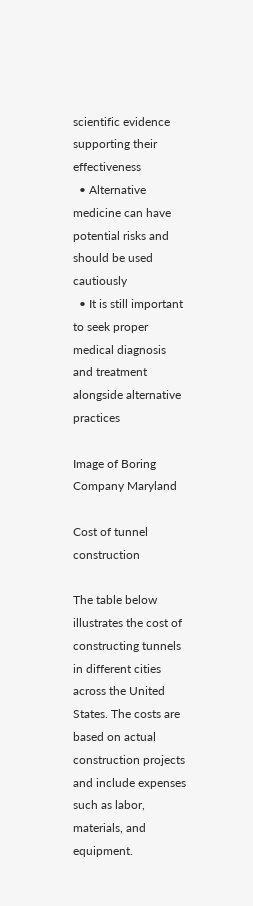scientific evidence supporting their effectiveness
  • Alternative medicine can have potential risks and should be used cautiously
  • It is still important to seek proper medical diagnosis and treatment alongside alternative practices

Image of Boring Company Maryland

Cost of tunnel construction

The table below illustrates the cost of constructing tunnels in different cities across the United States. The costs are based on actual construction projects and include expenses such as labor, materials, and equipment.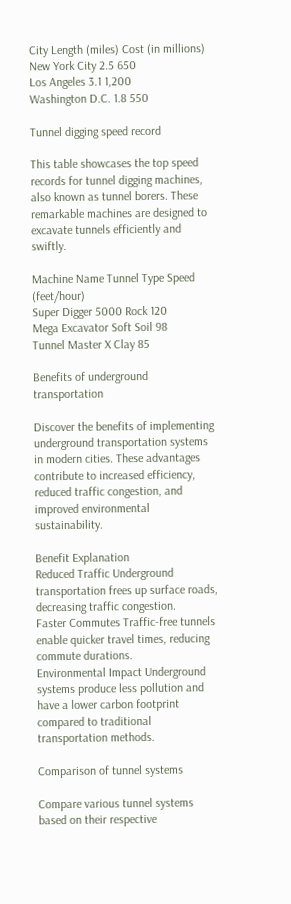City Length (miles) Cost (in millions)
New York City 2.5 650
Los Angeles 3.1 1,200
Washington D.C. 1.8 550

Tunnel digging speed record

This table showcases the top speed records for tunnel digging machines, also known as tunnel borers. These remarkable machines are designed to excavate tunnels efficiently and swiftly.

Machine Name Tunnel Type Speed (feet/hour)
Super Digger 5000 Rock 120
Mega Excavator Soft Soil 98
Tunnel Master X Clay 85

Benefits of underground transportation

Discover the benefits of implementing underground transportation systems in modern cities. These advantages contribute to increased efficiency, reduced traffic congestion, and improved environmental sustainability.

Benefit Explanation
Reduced Traffic Underground transportation frees up surface roads, decreasing traffic congestion.
Faster Commutes Traffic-free tunnels enable quicker travel times, reducing commute durations.
Environmental Impact Underground systems produce less pollution and have a lower carbon footprint compared to traditional transportation methods.

Comparison of tunnel systems

Compare various tunnel systems based on their respective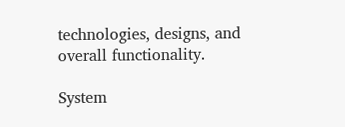technologies, designs, and overall functionality.

System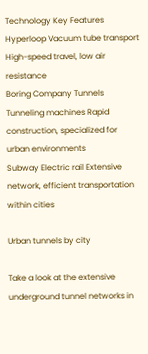Technology Key Features
Hyperloop Vacuum tube transport High-speed travel, low air resistance
Boring Company Tunnels Tunneling machines Rapid construction, specialized for urban environments
Subway Electric rail Extensive network, efficient transportation within cities

Urban tunnels by city

Take a look at the extensive underground tunnel networks in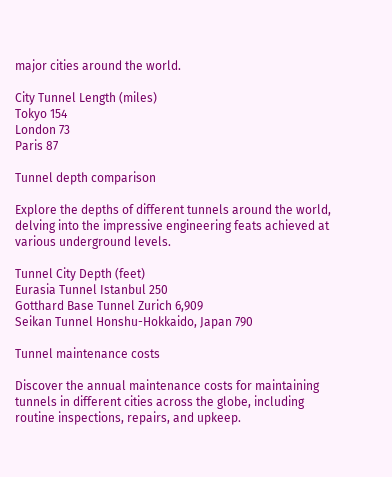major cities around the world.

City Tunnel Length (miles)
Tokyo 154
London 73
Paris 87

Tunnel depth comparison

Explore the depths of different tunnels around the world, delving into the impressive engineering feats achieved at various underground levels.

Tunnel City Depth (feet)
Eurasia Tunnel Istanbul 250
Gotthard Base Tunnel Zurich 6,909
Seikan Tunnel Honshu-Hokkaido, Japan 790

Tunnel maintenance costs

Discover the annual maintenance costs for maintaining tunnels in different cities across the globe, including routine inspections, repairs, and upkeep.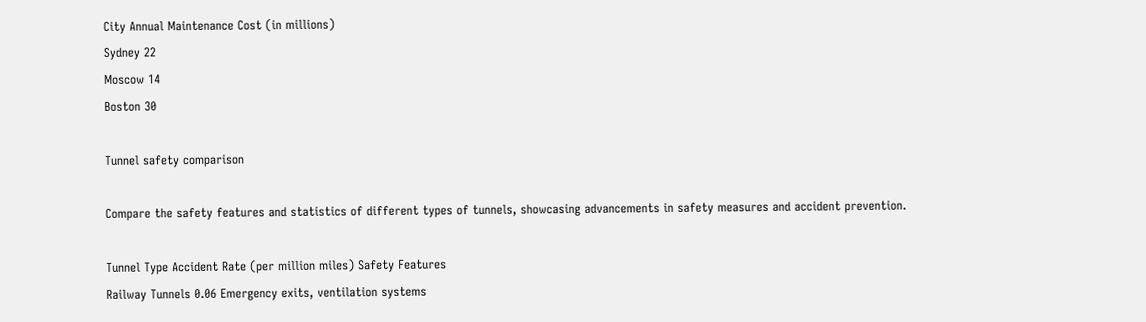City Annual Maintenance Cost (in millions)
Sydney 22
Moscow 14
Boston 30

Tunnel safety comparison

Compare the safety features and statistics of different types of tunnels, showcasing advancements in safety measures and accident prevention.

Tunnel Type Accident Rate (per million miles) Safety Features
Railway Tunnels 0.06 Emergency exits, ventilation systems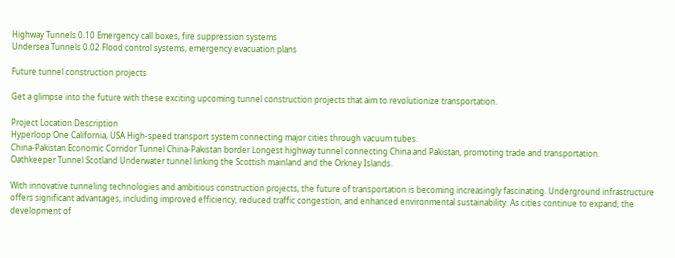Highway Tunnels 0.10 Emergency call boxes, fire suppression systems
Undersea Tunnels 0.02 Flood control systems, emergency evacuation plans

Future tunnel construction projects

Get a glimpse into the future with these exciting upcoming tunnel construction projects that aim to revolutionize transportation.

Project Location Description
Hyperloop One California, USA High-speed transport system connecting major cities through vacuum tubes.
China-Pakistan Economic Corridor Tunnel China-Pakistan border Longest highway tunnel connecting China and Pakistan, promoting trade and transportation.
Oathkeeper Tunnel Scotland Underwater tunnel linking the Scottish mainland and the Orkney Islands.

With innovative tunneling technologies and ambitious construction projects, the future of transportation is becoming increasingly fascinating. Underground infrastructure offers significant advantages, including improved efficiency, reduced traffic congestion, and enhanced environmental sustainability. As cities continue to expand, the development of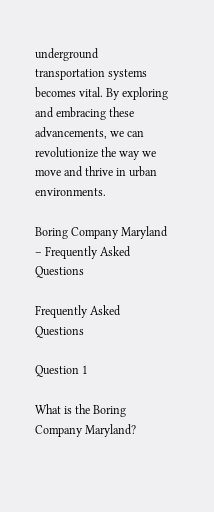underground transportation systems becomes vital. By exploring and embracing these advancements, we can revolutionize the way we move and thrive in urban environments.

Boring Company Maryland – Frequently Asked Questions

Frequently Asked Questions

Question 1

What is the Boring Company Maryland?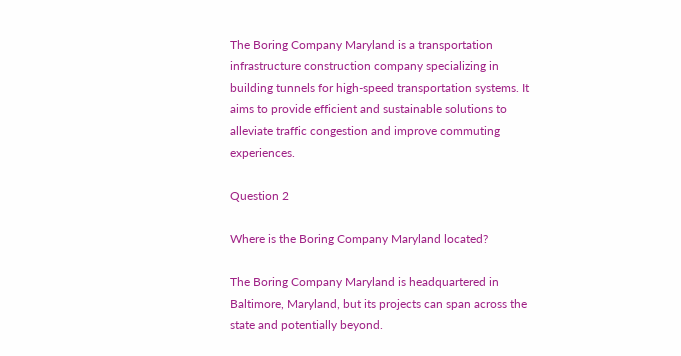The Boring Company Maryland is a transportation infrastructure construction company specializing in building tunnels for high-speed transportation systems. It aims to provide efficient and sustainable solutions to alleviate traffic congestion and improve commuting experiences.

Question 2

Where is the Boring Company Maryland located?

The Boring Company Maryland is headquartered in Baltimore, Maryland, but its projects can span across the state and potentially beyond.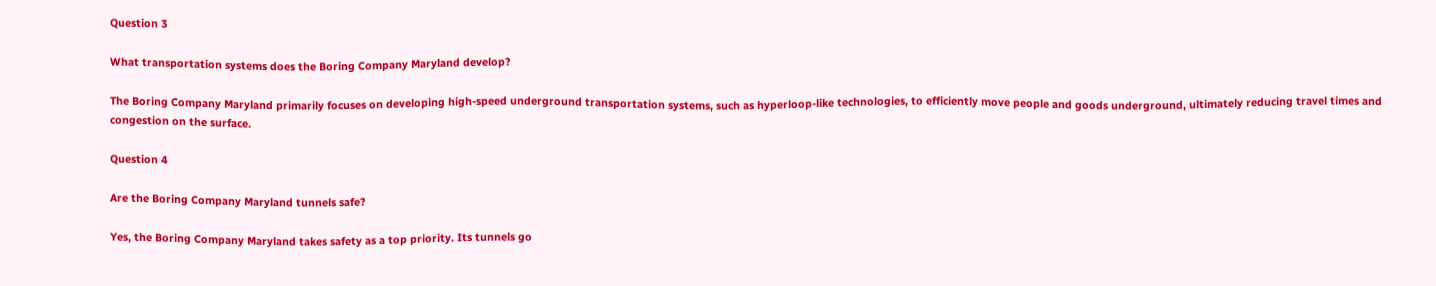Question 3

What transportation systems does the Boring Company Maryland develop?

The Boring Company Maryland primarily focuses on developing high-speed underground transportation systems, such as hyperloop-like technologies, to efficiently move people and goods underground, ultimately reducing travel times and congestion on the surface.

Question 4

Are the Boring Company Maryland tunnels safe?

Yes, the Boring Company Maryland takes safety as a top priority. Its tunnels go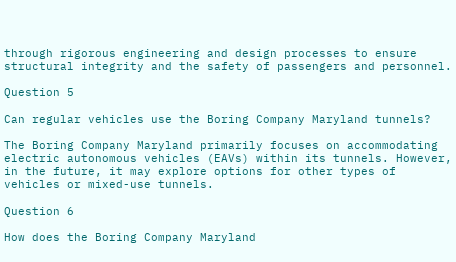through rigorous engineering and design processes to ensure structural integrity and the safety of passengers and personnel.

Question 5

Can regular vehicles use the Boring Company Maryland tunnels?

The Boring Company Maryland primarily focuses on accommodating electric autonomous vehicles (EAVs) within its tunnels. However, in the future, it may explore options for other types of vehicles or mixed-use tunnels.

Question 6

How does the Boring Company Maryland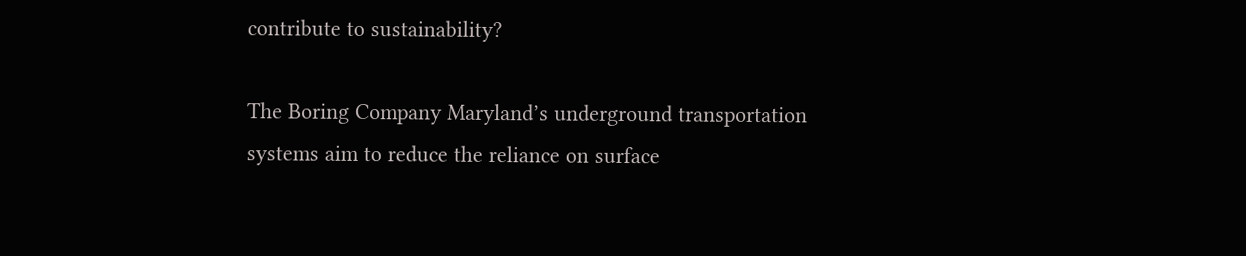contribute to sustainability?

The Boring Company Maryland’s underground transportation systems aim to reduce the reliance on surface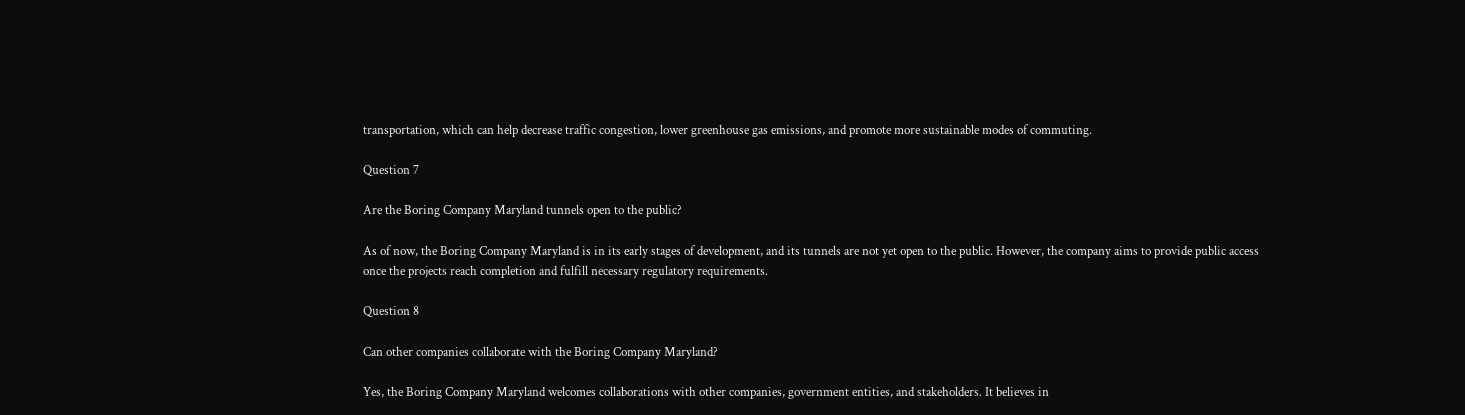transportation, which can help decrease traffic congestion, lower greenhouse gas emissions, and promote more sustainable modes of commuting.

Question 7

Are the Boring Company Maryland tunnels open to the public?

As of now, the Boring Company Maryland is in its early stages of development, and its tunnels are not yet open to the public. However, the company aims to provide public access once the projects reach completion and fulfill necessary regulatory requirements.

Question 8

Can other companies collaborate with the Boring Company Maryland?

Yes, the Boring Company Maryland welcomes collaborations with other companies, government entities, and stakeholders. It believes in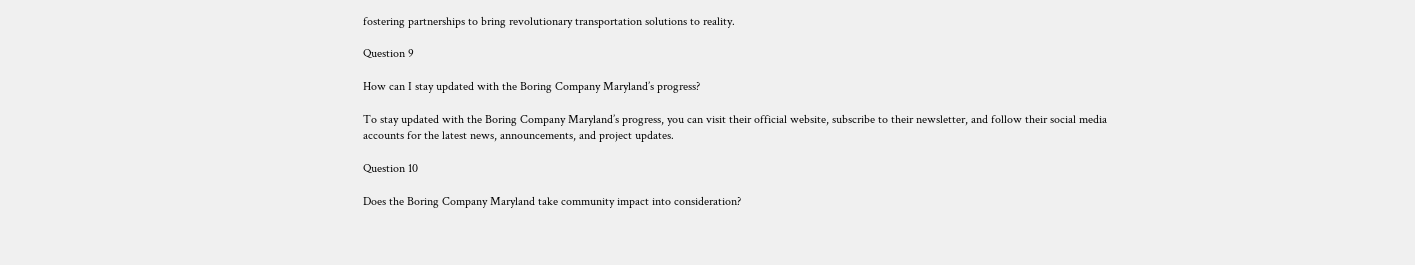fostering partnerships to bring revolutionary transportation solutions to reality.

Question 9

How can I stay updated with the Boring Company Maryland’s progress?

To stay updated with the Boring Company Maryland’s progress, you can visit their official website, subscribe to their newsletter, and follow their social media accounts for the latest news, announcements, and project updates.

Question 10

Does the Boring Company Maryland take community impact into consideration?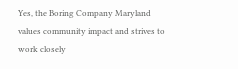Yes, the Boring Company Maryland values community impact and strives to work closely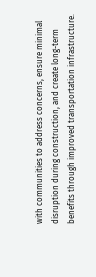with communities to address concerns, ensure minimal disruption during construction, and create long-term benefits through improved transportation infrastructure.